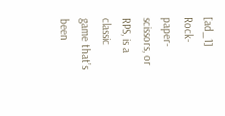[ad_1] Rock-paper-scissors, or RPS, is a classic game that’s been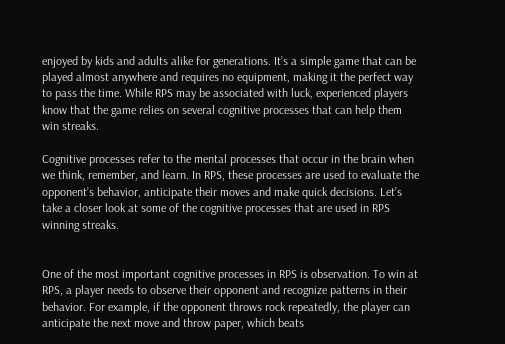enjoyed by kids and adults alike for generations. It’s a simple game that can be played almost anywhere and requires no equipment, making it the perfect way to pass the time. While RPS may be associated with luck, experienced players know that the game relies on several cognitive processes that can help them win streaks.

Cognitive processes refer to the mental processes that occur in the brain when we think, remember, and learn. In RPS, these processes are used to evaluate the opponent’s behavior, anticipate their moves and make quick decisions. Let’s take a closer look at some of the cognitive processes that are used in RPS winning streaks.


One of the most important cognitive processes in RPS is observation. To win at RPS, a player needs to observe their opponent and recognize patterns in their behavior. For example, if the opponent throws rock repeatedly, the player can anticipate the next move and throw paper, which beats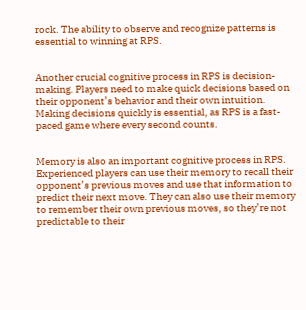rock. The ability to observe and recognize patterns is essential to winning at RPS.


Another crucial cognitive process in RPS is decision-making. Players need to make quick decisions based on their opponent’s behavior and their own intuition. Making decisions quickly is essential, as RPS is a fast-paced game where every second counts.


Memory is also an important cognitive process in RPS. Experienced players can use their memory to recall their opponent’s previous moves and use that information to predict their next move. They can also use their memory to remember their own previous moves, so they’re not predictable to their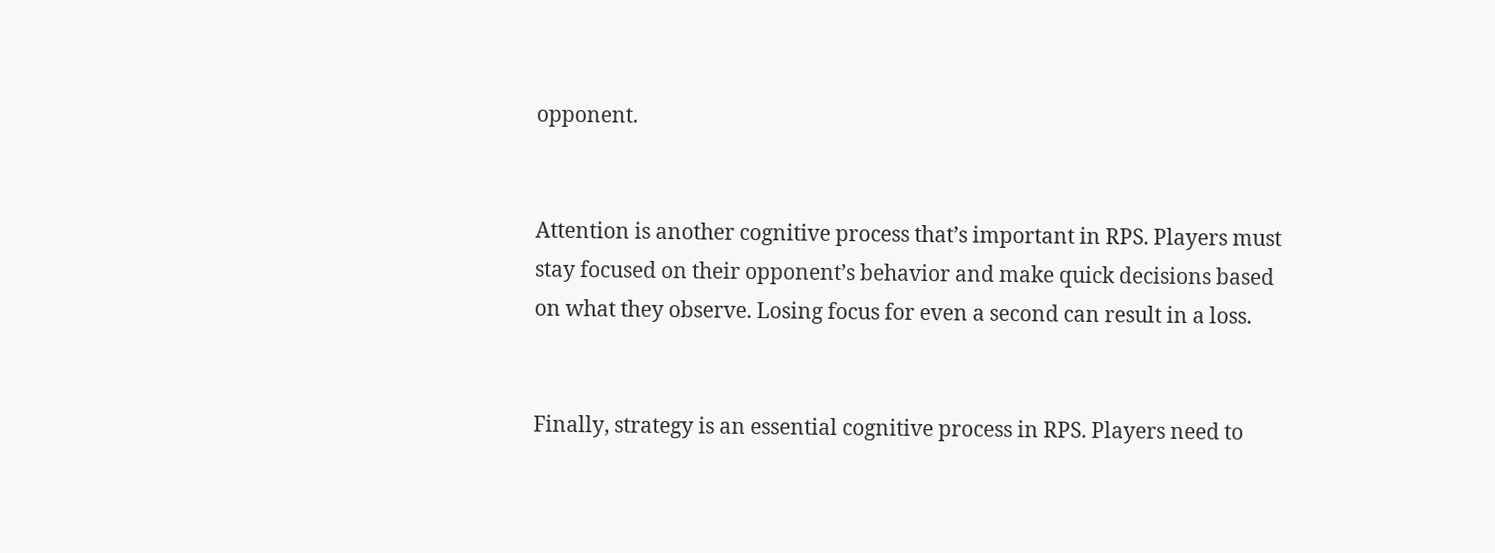opponent.


Attention is another cognitive process that’s important in RPS. Players must stay focused on their opponent’s behavior and make quick decisions based on what they observe. Losing focus for even a second can result in a loss.


Finally, strategy is an essential cognitive process in RPS. Players need to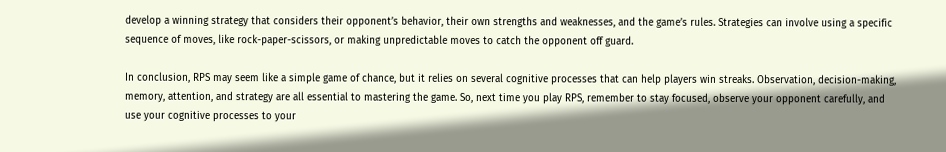develop a winning strategy that considers their opponent’s behavior, their own strengths and weaknesses, and the game’s rules. Strategies can involve using a specific sequence of moves, like rock-paper-scissors, or making unpredictable moves to catch the opponent off guard.

In conclusion, RPS may seem like a simple game of chance, but it relies on several cognitive processes that can help players win streaks. Observation, decision-making, memory, attention, and strategy are all essential to mastering the game. So, next time you play RPS, remember to stay focused, observe your opponent carefully, and use your cognitive processes to your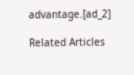advantage.[ad_2]

Related Articles